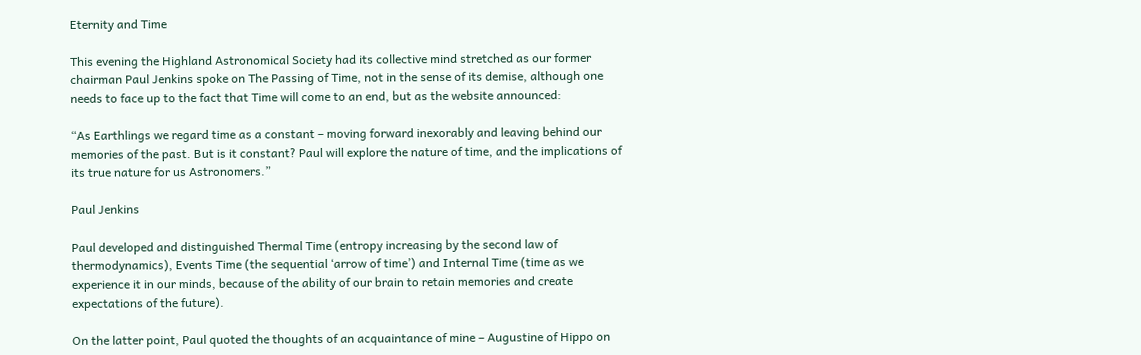Eternity and Time

This evening the Highland Astronomical Society had its collective mind stretched as our former chairman Paul Jenkins spoke on The Passing of Time, not in the sense of its demise, although one needs to face up to the fact that Time will come to an end, but as the website announced:

“As Earthlings we regard time as a constant – moving forward inexorably and leaving behind our memories of the past. But is it constant? Paul will explore the nature of time, and the implications of its true nature for us Astronomers.”

Paul Jenkins

Paul developed and distinguished Thermal Time (entropy increasing by the second law of thermodynamics), Events Time (the sequential ‘arrow of time’) and Internal Time (time as we experience it in our minds, because of the ability of our brain to retain memories and create expectations of the future).

On the latter point, Paul quoted the thoughts of an acquaintance of mine – Augustine of Hippo on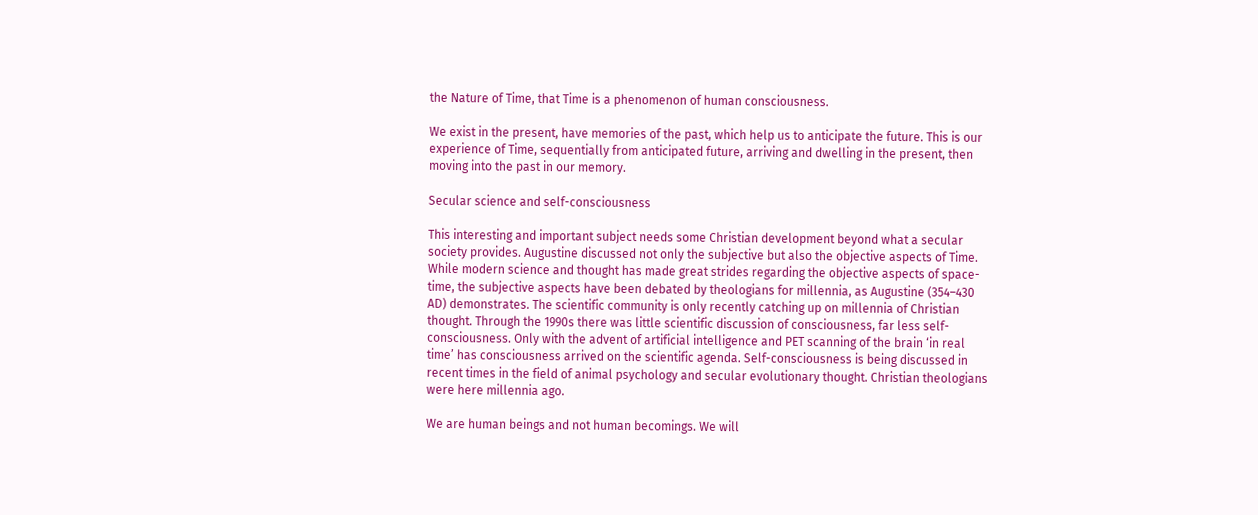the Nature of Time, that Time is a phenomenon of human consciousness.

We exist in the present, have memories of the past, which help us to anticipate the future. This is our experience of Time, sequentially from anticipated future, arriving and dwelling in the present, then moving into the past in our memory.

Secular science and self-consciousness

This interesting and important subject needs some Christian development beyond what a secular society provides. Augustine discussed not only the subjective but also the objective aspects of Time. While modern science and thought has made great strides regarding the objective aspects of space-time, the subjective aspects have been debated by theologians for millennia, as Augustine (354–430 AD) demonstrates. The scientific community is only recently catching up on millennia of Christian thought. Through the 1990s there was little scientific discussion of consciousness, far less self-consciousness. Only with the advent of artificial intelligence and PET scanning of the brain ‘in real time’ has consciousness arrived on the scientific agenda. Self-consciousness is being discussed in recent times in the field of animal psychology and secular evolutionary thought. Christian theologians were here millennia ago.

We are human beings and not human becomings. We will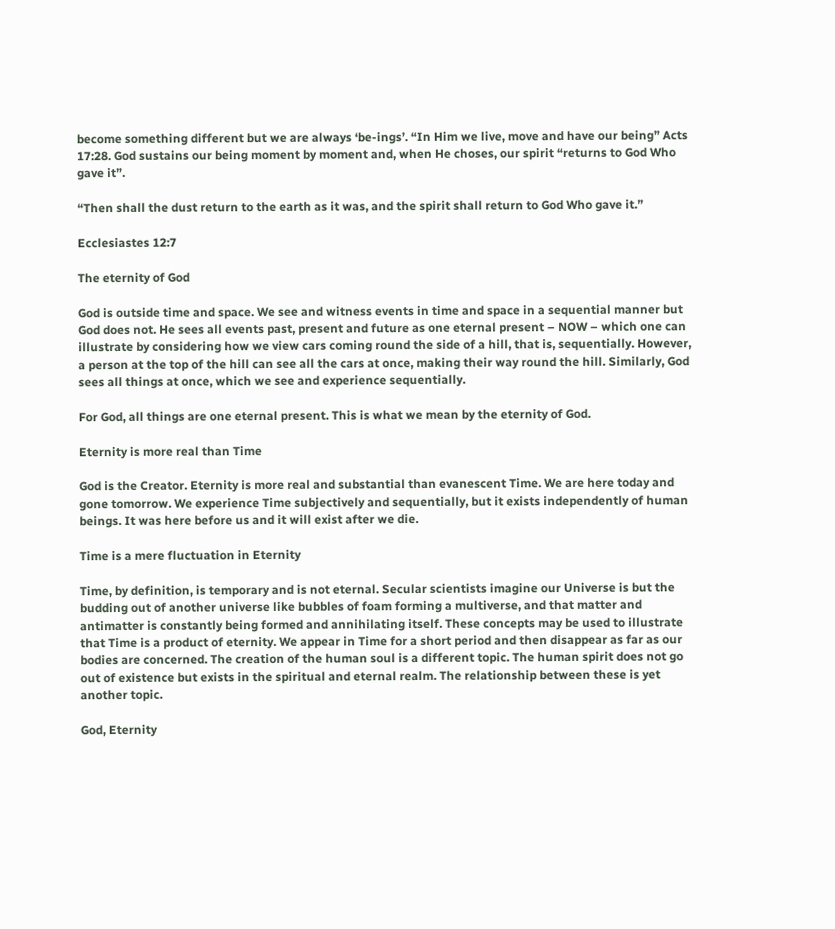become something different but we are always ‘be-ings’. “In Him we live, move and have our being” Acts 17:28. God sustains our being moment by moment and, when He choses, our spirit “returns to God Who gave it”.

“Then shall the dust return to the earth as it was, and the spirit shall return to God Who gave it.”

Ecclesiastes 12:7

The eternity of God

God is outside time and space. We see and witness events in time and space in a sequential manner but God does not. He sees all events past, present and future as one eternal present – NOW – which one can illustrate by considering how we view cars coming round the side of a hill, that is, sequentially. However, a person at the top of the hill can see all the cars at once, making their way round the hill. Similarly, God sees all things at once, which we see and experience sequentially.

For God, all things are one eternal present. This is what we mean by the eternity of God.

Eternity is more real than Time

God is the Creator. Eternity is more real and substantial than evanescent Time. We are here today and gone tomorrow. We experience Time subjectively and sequentially, but it exists independently of human beings. It was here before us and it will exist after we die.

Time is a mere fluctuation in Eternity

Time, by definition, is temporary and is not eternal. Secular scientists imagine our Universe is but the budding out of another universe like bubbles of foam forming a multiverse, and that matter and antimatter is constantly being formed and annihilating itself. These concepts may be used to illustrate that Time is a product of eternity. We appear in Time for a short period and then disappear as far as our bodies are concerned. The creation of the human soul is a different topic. The human spirit does not go out of existence but exists in the spiritual and eternal realm. The relationship between these is yet another topic.

God, Eternity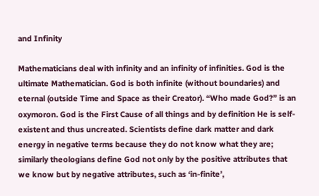and Infinity

Mathematicians deal with infinity and an infinity of infinities. God is the ultimate Mathematician. God is both infinite (without boundaries) and eternal (outside Time and Space as their Creator). “Who made God?” is an oxymoron. God is the First Cause of all things and by definition He is self-existent and thus uncreated. Scientists define dark matter and dark energy in negative terms because they do not know what they are; similarly theologians define God not only by the positive attributes that we know but by negative attributes, such as ‘in-finite’,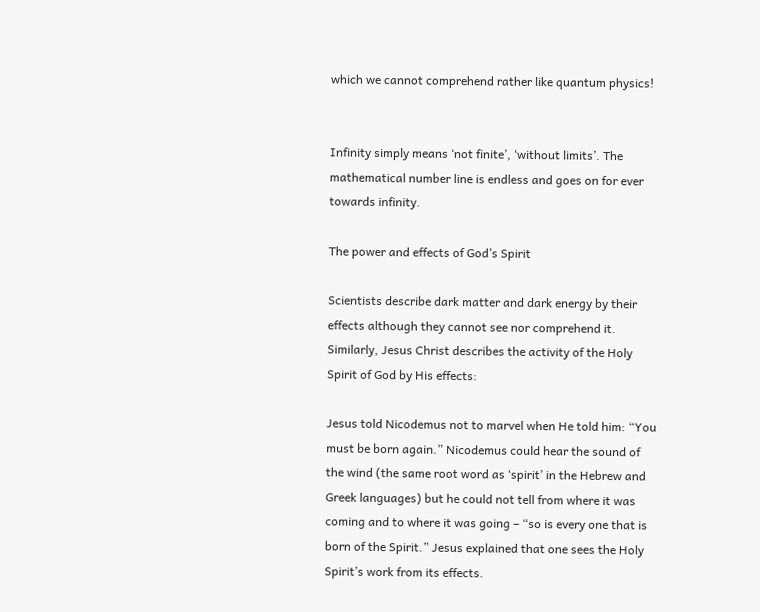which we cannot comprehend rather like quantum physics!


Infinity simply means ‘not finite’, ‘without limits’. The mathematical number line is endless and goes on for ever towards infinity.

The power and effects of God’s Spirit

Scientists describe dark matter and dark energy by their effects although they cannot see nor comprehend it. Similarly, Jesus Christ describes the activity of the Holy Spirit of God by His effects:

Jesus told Nicodemus not to marvel when He told him: “You must be born again.” Nicodemus could hear the sound of the wind (the same root word as ‘spirit’ in the Hebrew and Greek languages) but he could not tell from where it was coming and to where it was going – “so is every one that is born of the Spirit.” Jesus explained that one sees the Holy Spirit’s work from its effects.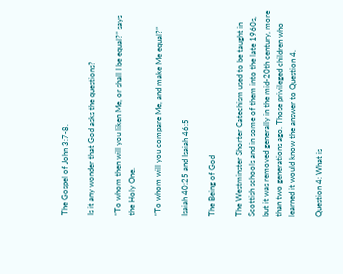The Gospel of John 3:7-8.

Is it any wonder that God asks the questions?

“To whom then will you liken Me, or shall I be equal?” says the Holy One.

“To whom will you compare Me, and make Me equal?”

Isaiah 40:25 and Isaiah 46:5

The Being of God

The Westminster Shorter Catechism used to be taught in Scottish schools and in some of them into the late 1960s, but it was removed generally in the mid-20th century, more than two generations ago. Those privileged children who learned it would know the answer to Question 4.

Question 4: What is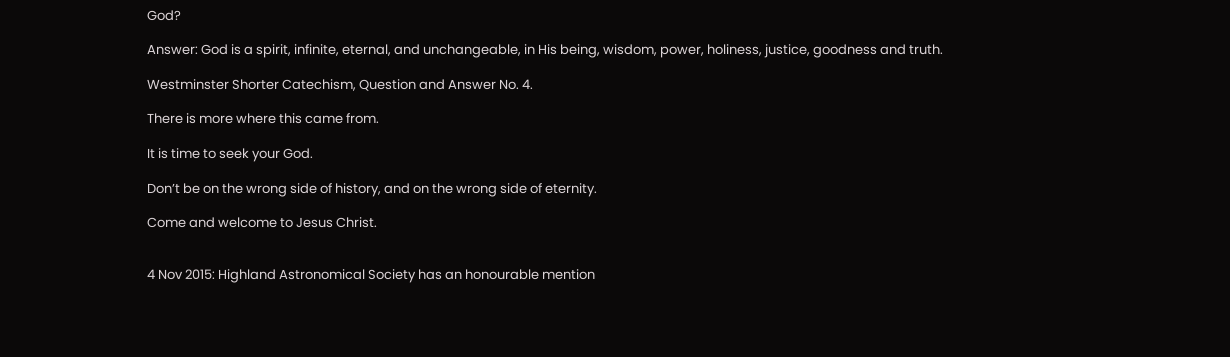God?

Answer: God is a spirit, infinite, eternal, and unchangeable, in His being, wisdom, power, holiness, justice, goodness and truth.

Westminster Shorter Catechism, Question and Answer No. 4.

There is more where this came from.

It is time to seek your God.

Don’t be on the wrong side of history, and on the wrong side of eternity.

Come and welcome to Jesus Christ.


4 Nov 2015: Highland Astronomical Society has an honourable mention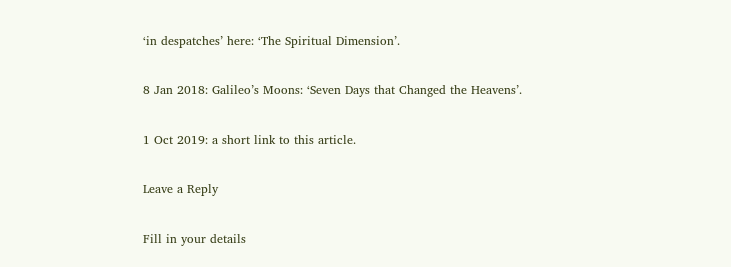‘in despatches’ here: ‘The Spiritual Dimension’.

8 Jan 2018: Galileo’s Moons: ‘Seven Days that Changed the Heavens’.

1 Oct 2019: a short link to this article.

Leave a Reply

Fill in your details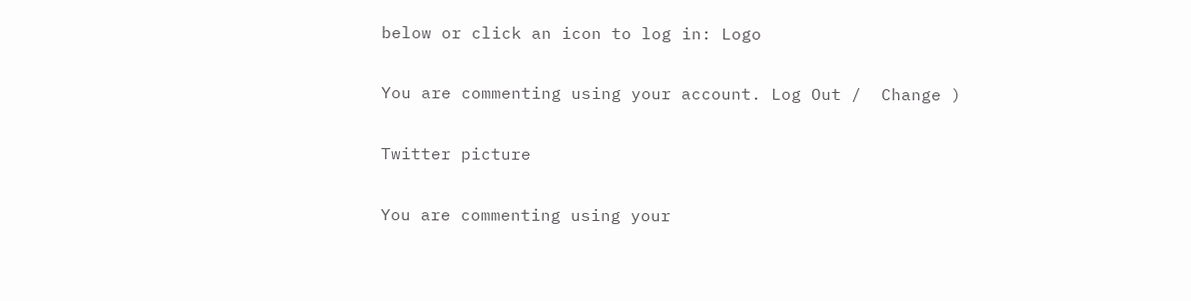below or click an icon to log in: Logo

You are commenting using your account. Log Out /  Change )

Twitter picture

You are commenting using your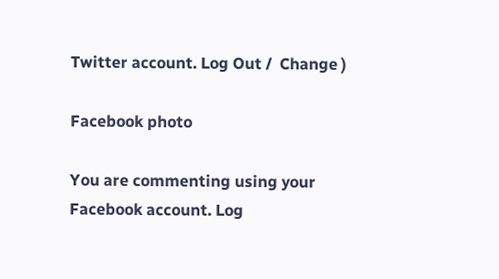Twitter account. Log Out /  Change )

Facebook photo

You are commenting using your Facebook account. Log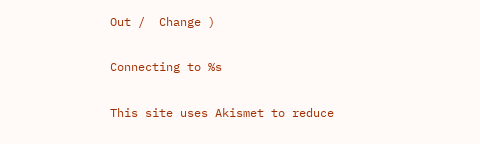Out /  Change )

Connecting to %s

This site uses Akismet to reduce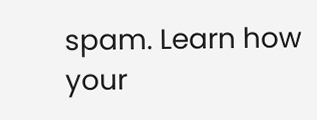spam. Learn how your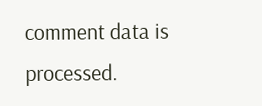comment data is processed.